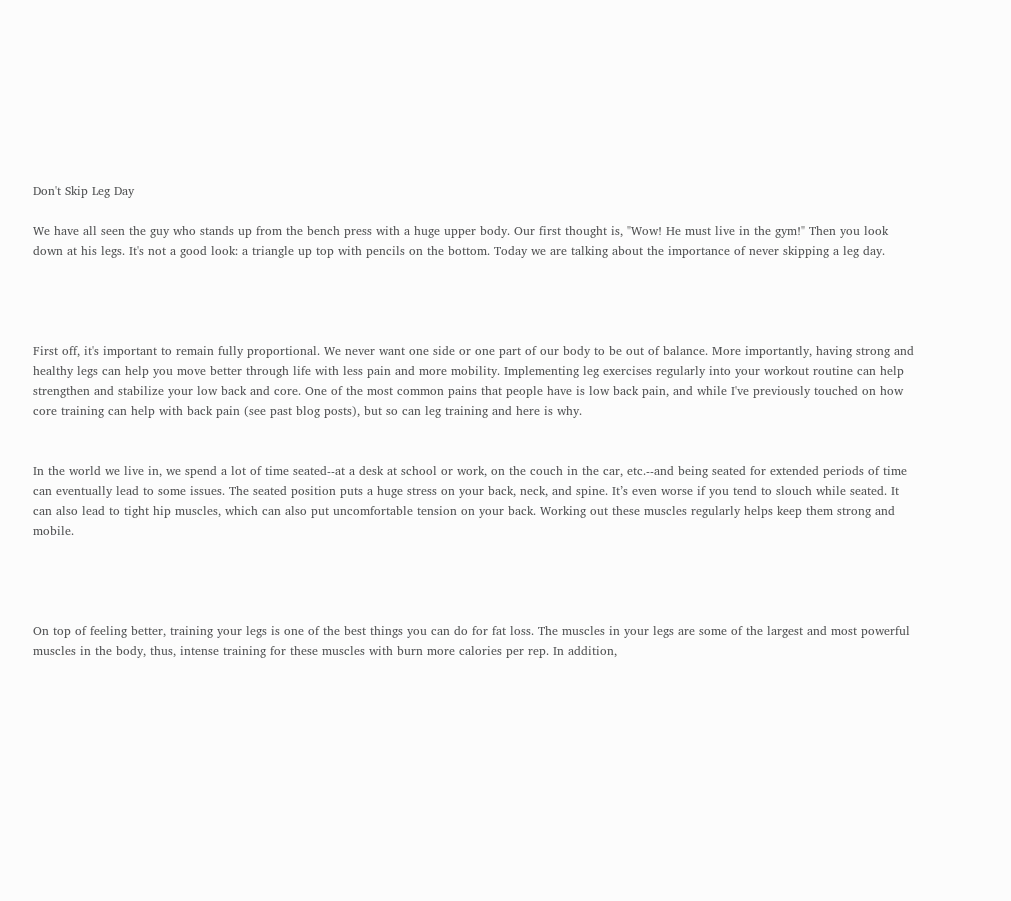Don't Skip Leg Day

We have all seen the guy who stands up from the bench press with a huge upper body. Our first thought is, "Wow! He must live in the gym!" Then you look down at his legs. It's not a good look: a triangle up top with pencils on the bottom. Today we are talking about the importance of never skipping a leg day.




First off, it's important to remain fully proportional. We never want one side or one part of our body to be out of balance. More importantly, having strong and healthy legs can help you move better through life with less pain and more mobility. Implementing leg exercises regularly into your workout routine can help strengthen and stabilize your low back and core. One of the most common pains that people have is low back pain, and while I've previously touched on how core training can help with back pain (see past blog posts), but so can leg training and here is why.


In the world we live in, we spend a lot of time seated--at a desk at school or work, on the couch in the car, etc.--and being seated for extended periods of time can eventually lead to some issues. The seated position puts a huge stress on your back, neck, and spine. It’s even worse if you tend to slouch while seated. It can also lead to tight hip muscles, which can also put uncomfortable tension on your back. Working out these muscles regularly helps keep them strong and mobile.




On top of feeling better, training your legs is one of the best things you can do for fat loss. The muscles in your legs are some of the largest and most powerful muscles in the body, thus, intense training for these muscles with burn more calories per rep. In addition,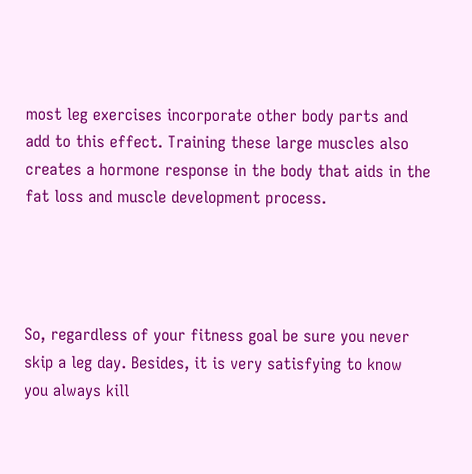most leg exercises incorporate other body parts and add to this effect. Training these large muscles also creates a hormone response in the body that aids in the fat loss and muscle development process.




So, regardless of your fitness goal be sure you never skip a leg day. Besides, it is very satisfying to know you always kill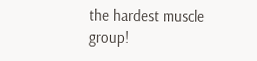the hardest muscle group!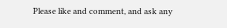Please like and comment, and ask any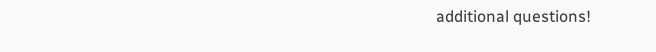additional questions!